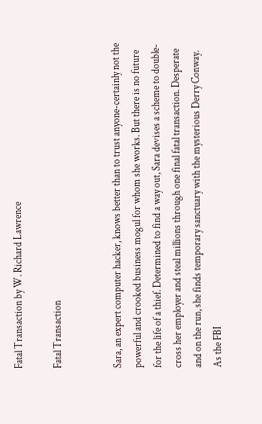Fatal Transaction by W. Richard Lawrence

Fatal Transaction


Sara, an expert computer hacker, knows better than to trust anyone-certainly not the powerful and crooked business mogul for whom she works. But there is no future for the life of a thief. Determined to find a way out, Sara devises a scheme to double-cross her employer and steal millions through one final fatal transaction. Desperate and on the run, she finds temporary sanctuary with the mysterious Derry Conway. As the FBI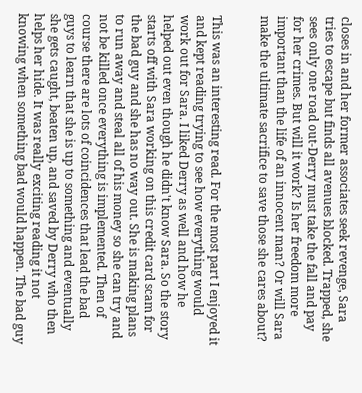closes in and her former associates seek revenge, Sara tries to escape but finds all avenues blocked. Trapped, she sees only one road out-Derry must take the fall and pay for her crimes. But will it work? Is her freedom more important than the life of an innocent man? Or will Sara make the ultimate sacrifice to save those she cares about?


This was an interesting read. For the most part I enjoyed it and kept reading trying to see how everything would work out for Sara. I liked Derry as well and how he helped out even though he didn't know Sara. So the story starts off with Sara working on this credit card scam for the bad guy and she has no way out. She is making plans to run away and steal all of his money so she can try and not be killed once everything is implemented. Then of course there are lots of coincidences that lead the bad guys to learn that she is up to something and eventually she gets caught, beaten up, and saved by Derry who then helps her hide. It was really exciting reading it not knowing when something bad would happen. The bad guy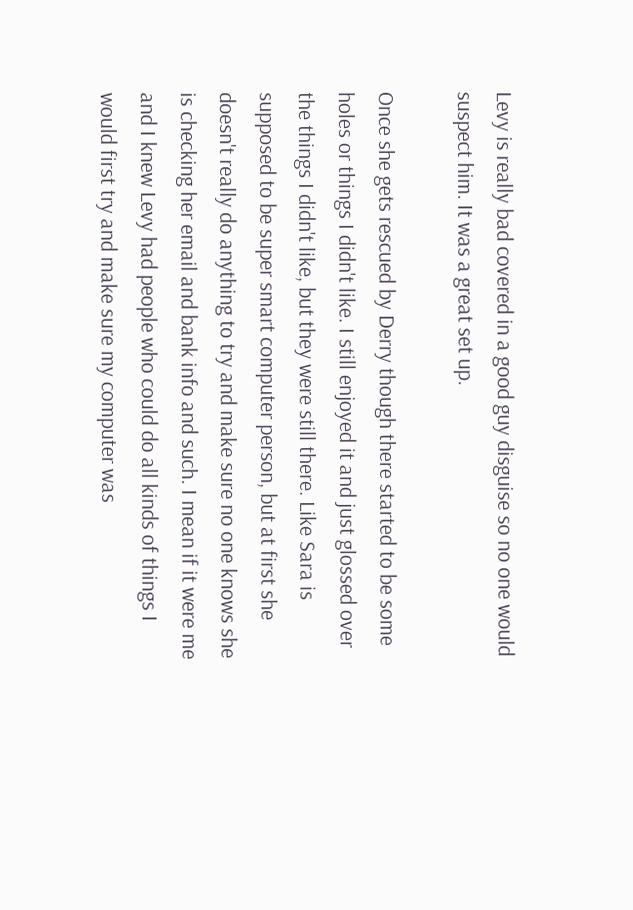Levy is really bad covered in a good guy disguise so no one would suspect him. It was a great set up.

Once she gets rescued by Derry though there started to be some holes or things I didn't like. I still enjoyed it and just glossed over the things I didn't like, but they were still there. Like Sara is supposed to be super smart computer person, but at first she doesn't really do anything to try and make sure no one knows she is checking her email and bank info and such. I mean if it were me and I knew Levy had people who could do all kinds of things I would first try and make sure my computer was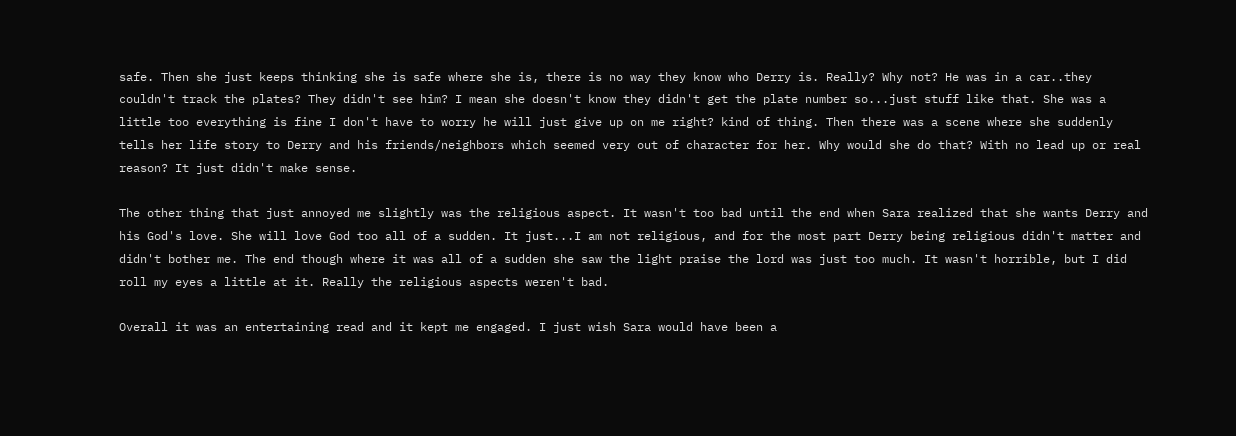safe. Then she just keeps thinking she is safe where she is, there is no way they know who Derry is. Really? Why not? He was in a car..they couldn't track the plates? They didn't see him? I mean she doesn't know they didn't get the plate number so...just stuff like that. She was a little too everything is fine I don't have to worry he will just give up on me right? kind of thing. Then there was a scene where she suddenly tells her life story to Derry and his friends/neighbors which seemed very out of character for her. Why would she do that? With no lead up or real reason? It just didn't make sense.

The other thing that just annoyed me slightly was the religious aspect. It wasn't too bad until the end when Sara realized that she wants Derry and his God's love. She will love God too all of a sudden. It just...I am not religious, and for the most part Derry being religious didn't matter and didn't bother me. The end though where it was all of a sudden she saw the light praise the lord was just too much. It wasn't horrible, but I did roll my eyes a little at it. Really the religious aspects weren't bad.

Overall it was an entertaining read and it kept me engaged. I just wish Sara would have been a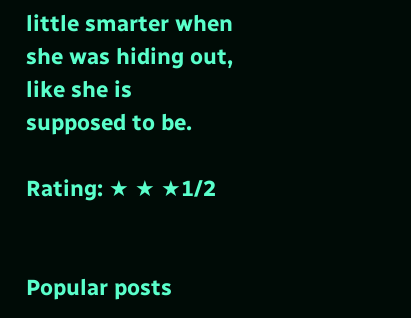little smarter when she was hiding out, like she is supposed to be.

Rating: ★ ★ ★1/2


Popular posts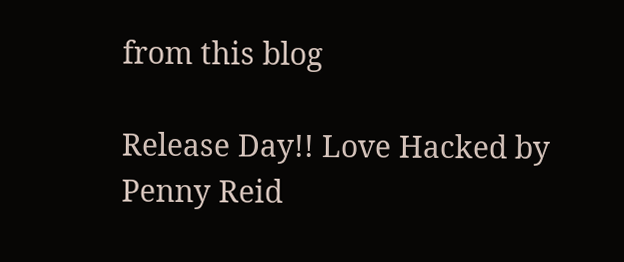from this blog

Release Day!! Love Hacked by Penny Reid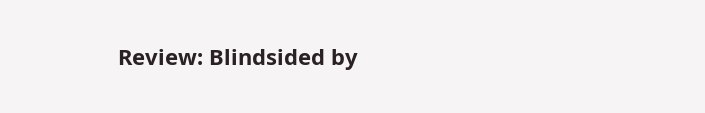Review: Blindsided by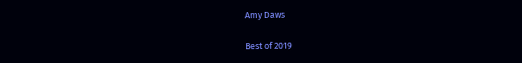Amy Daws

Best of 2019